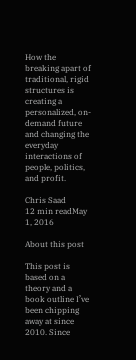How the breaking apart of traditional, rigid structures is creating a personalized, on-demand future and changing the everyday interactions of people, politics, and profit.

Chris Saad
12 min readMay 1, 2016

About this post

This post is based on a theory and a book outline I’ve been chipping away at since 2010. Since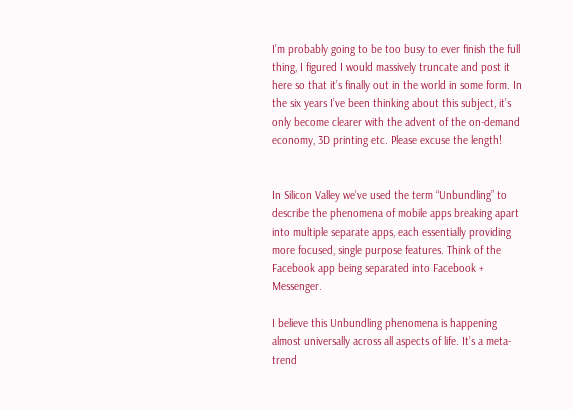I’m probably going to be too busy to ever finish the full thing, I figured I would massively truncate and post it here so that it’s finally out in the world in some form. In the six years I’ve been thinking about this subject, it’s only become clearer with the advent of the on-demand economy, 3D printing etc. Please excuse the length!


In Silicon Valley we’ve used the term “Unbundling” to describe the phenomena of mobile apps breaking apart into multiple separate apps, each essentially providing more focused, single purpose features. Think of the Facebook app being separated into Facebook + Messenger.

I believe this Unbundling phenomena is happening almost universally across all aspects of life. It’s a meta-trend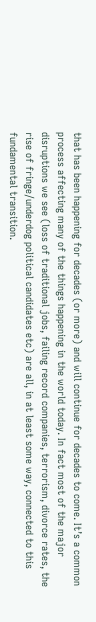that has been happening for decades (or more) and will continue for decades to come. It’s a common process affecting many of the things happening in the world today. In fact most of the major disruptions we see (loss of traditional jobs, failing record companies, terrorism, divorce rates, the rise of fringe/underdog political candidates etc) are all, in at least some way, connected to this fundamental transition.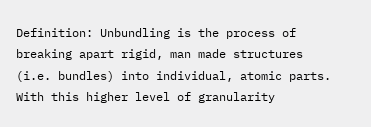Definition: Unbundling is the process of breaking apart rigid, man made structures (i.e. bundles) into individual, atomic parts. With this higher level of granularity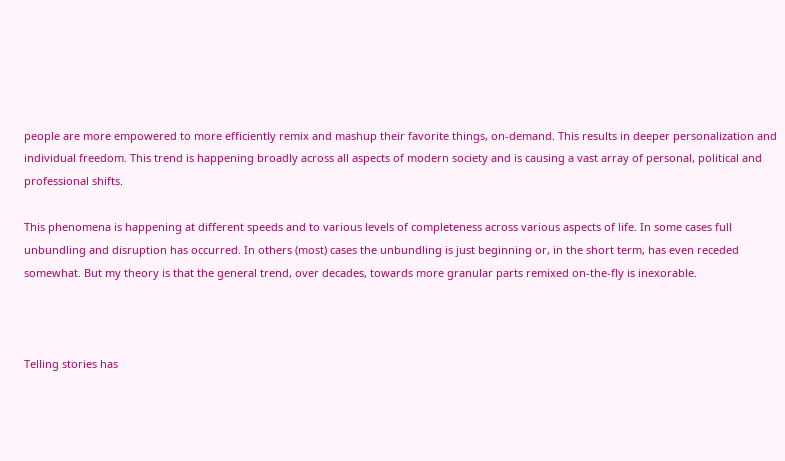people are more empowered to more efficiently remix and mashup their favorite things, on-demand. This results in deeper personalization and individual freedom. This trend is happening broadly across all aspects of modern society and is causing a vast array of personal, political and professional shifts.

This phenomena is happening at different speeds and to various levels of completeness across various aspects of life. In some cases full unbundling and disruption has occurred. In others (most) cases the unbundling is just beginning or, in the short term, has even receded somewhat. But my theory is that the general trend, over decades, towards more granular parts remixed on-the-fly is inexorable.



Telling stories has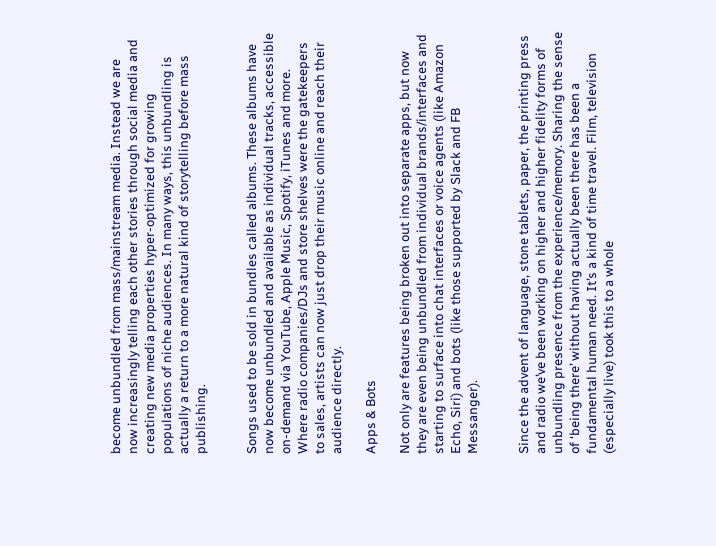become unbundled from mass/mainstream media. Instead we are now increasingly telling each other stories through social media and creating new media properties hyper-optimized for growing populations of niche audiences. In many ways, this unbundling is actually a return to a more natural kind of storytelling before mass publishing.


Songs used to be sold in bundles called albums. These albums have now become unbundled and available as individual tracks, accessible on-demand via YouTube, Apple Music, Spotify, iTunes and more. Where radio companies/DJs and store shelves were the gatekeepers to sales, artists can now just drop their music online and reach their audience directly.

Apps & Bots

Not only are features being broken out into separate apps, but now they are even being unbundled from individual brands/interfaces and starting to surface into chat interfaces or voice agents (like Amazon Echo, Siri) and bots (like those supported by Slack and FB Messanger).


Since the advent of language, stone tablets, paper, the printing press and radio we’ve been working on higher and higher fidelity forms of unbundling presence from the experience/memory. Sharing the sense of ‘being there’ without having actually been there has been a fundamental human need. It’s a kind of time travel. Film, television (especially live) took this to a whole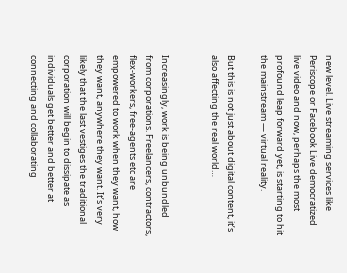new level. Live streaming services like Periscope or Facebook Live democratized live video and now, perhaps the most profound leap forward yet, is starting to hit the mainstream — virtual reality.

But this is not just about digital content, it’s also affecting the real world…


Increasingly, work is being unbundled from corporations. Freelancers, contractors, flex-workers, free-agents etc are empowered to work when they want, how they want, anywhere they want. It’s very likely that the last vestiges the traditional corporation will begin to dissipate as individuals get better and better at connecting and collaborating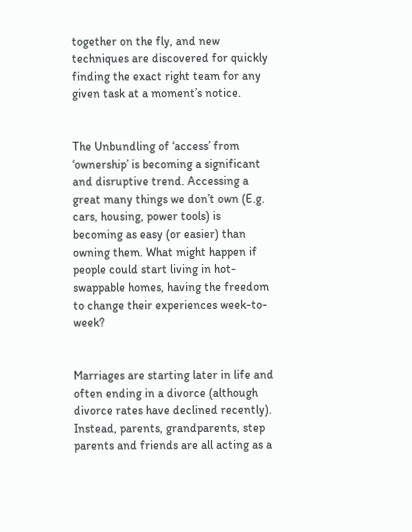together on the fly, and new techniques are discovered for quickly finding the exact right team for any given task at a moment’s notice.


The Unbundling of ‘access’ from ‘ownership’ is becoming a significant and disruptive trend. Accessing a great many things we don’t own (E.g. cars, housing, power tools) is becoming as easy (or easier) than owning them. What might happen if people could start living in hot-swappable homes, having the freedom to change their experiences week-to-week?


Marriages are starting later in life and often ending in a divorce (although divorce rates have declined recently). Instead, parents, grandparents, step parents and friends are all acting as a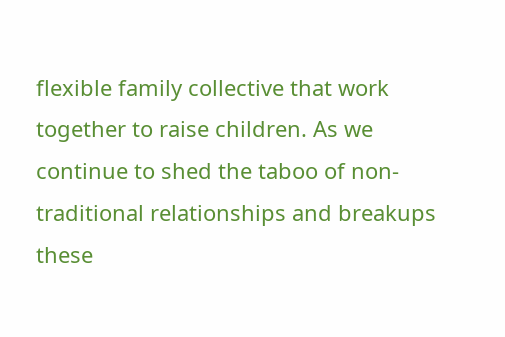flexible family collective that work together to raise children. As we continue to shed the taboo of non-traditional relationships and breakups these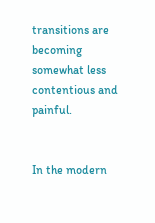transitions are becoming somewhat less contentious and painful.


In the modern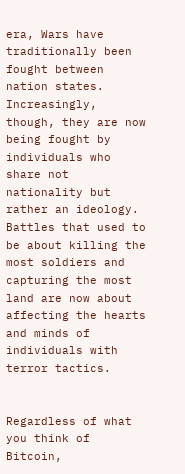era, Wars have traditionally been fought between nation states. Increasingly, though, they are now being fought by individuals who share not nationality but rather an ideology. Battles that used to be about killing the most soldiers and capturing the most land are now about affecting the hearts and minds of individuals with terror tactics.


Regardless of what you think of Bitcoin,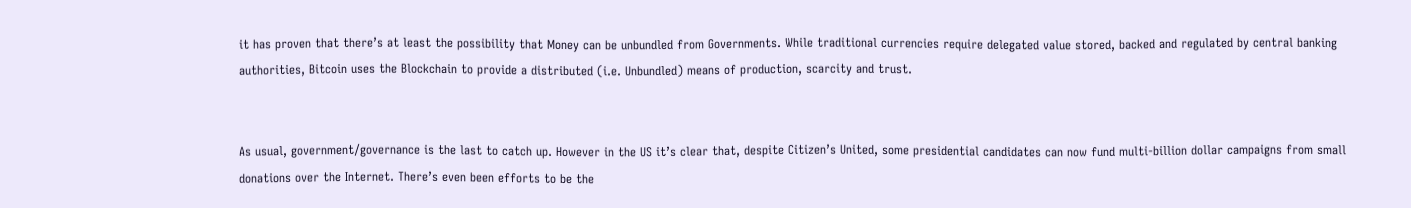it has proven that there’s at least the possibility that Money can be unbundled from Governments. While traditional currencies require delegated value stored, backed and regulated by central banking authorities, Bitcoin uses the Blockchain to provide a distributed (i.e. Unbundled) means of production, scarcity and trust.


As usual, government/governance is the last to catch up. However in the US it’s clear that, despite Citizen’s United, some presidential candidates can now fund multi-billion dollar campaigns from small donations over the Internet. There’s even been efforts to be the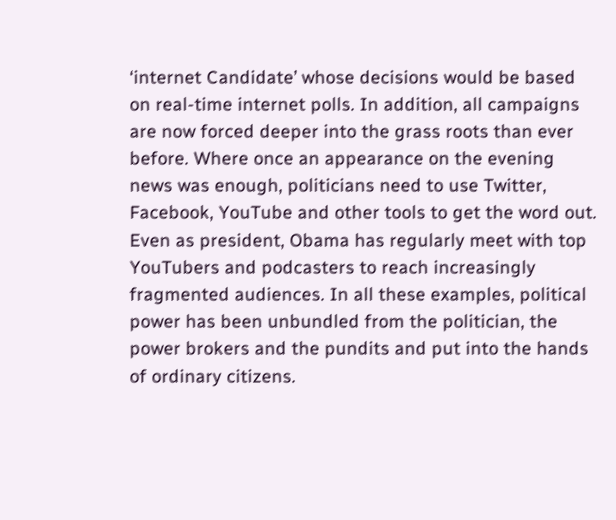‘internet Candidate’ whose decisions would be based on real-time internet polls. In addition, all campaigns are now forced deeper into the grass roots than ever before. Where once an appearance on the evening news was enough, politicians need to use Twitter, Facebook, YouTube and other tools to get the word out. Even as president, Obama has regularly meet with top YouTubers and podcasters to reach increasingly fragmented audiences. In all these examples, political power has been unbundled from the politician, the power brokers and the pundits and put into the hands of ordinary citizens.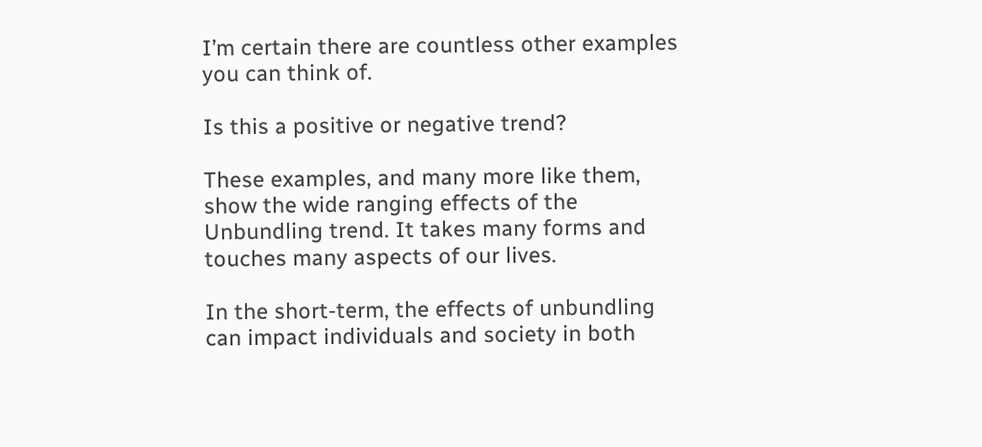I’m certain there are countless other examples you can think of.

Is this a positive or negative trend?

These examples, and many more like them, show the wide ranging effects of the Unbundling trend. It takes many forms and touches many aspects of our lives.

In the short-term, the effects of unbundling can impact individuals and society in both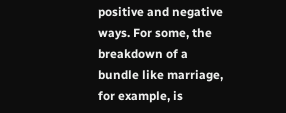positive and negative ways. For some, the breakdown of a bundle like marriage, for example, is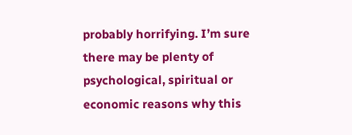probably horrifying. I’m sure there may be plenty of psychological, spiritual or economic reasons why this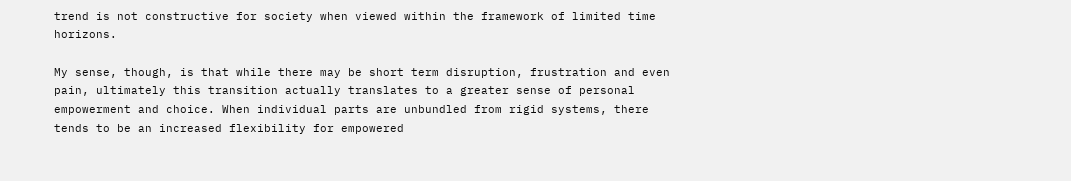trend is not constructive for society when viewed within the framework of limited time horizons.

My sense, though, is that while there may be short term disruption, frustration and even pain, ultimately this transition actually translates to a greater sense of personal empowerment and choice. When individual parts are unbundled from rigid systems, there tends to be an increased flexibility for empowered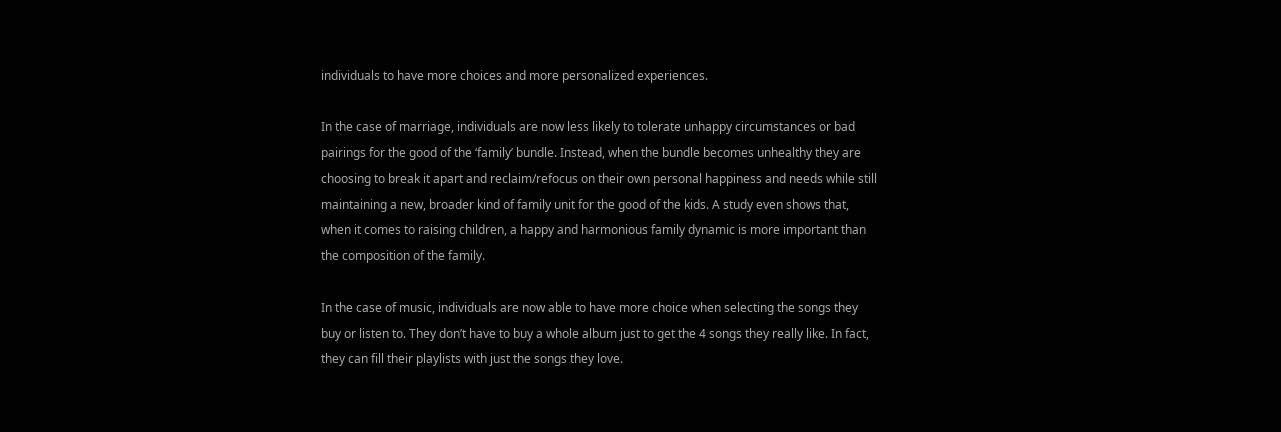individuals to have more choices and more personalized experiences.

In the case of marriage, individuals are now less likely to tolerate unhappy circumstances or bad pairings for the good of the ‘family’ bundle. Instead, when the bundle becomes unhealthy they are choosing to break it apart and reclaim/refocus on their own personal happiness and needs while still maintaining a new, broader kind of family unit for the good of the kids. A study even shows that, when it comes to raising children, a happy and harmonious family dynamic is more important than the composition of the family.

In the case of music, individuals are now able to have more choice when selecting the songs they buy or listen to. They don’t have to buy a whole album just to get the 4 songs they really like. In fact, they can fill their playlists with just the songs they love.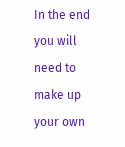In the end you will need to make up your own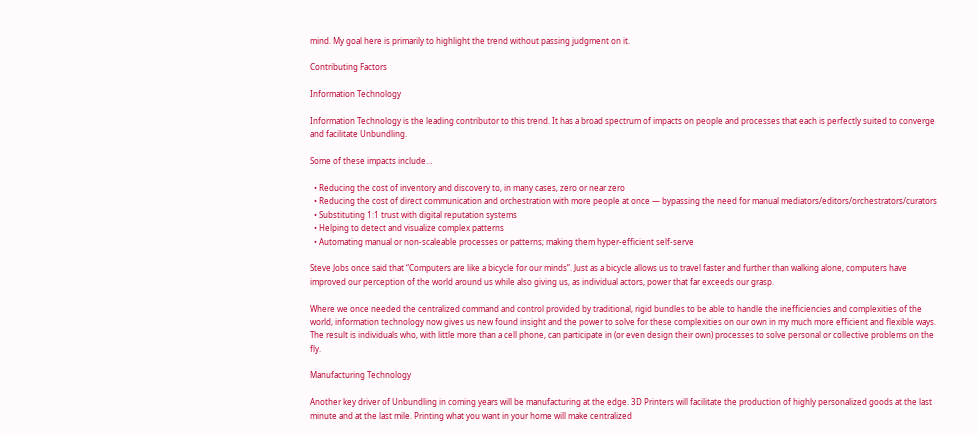mind. My goal here is primarily to highlight the trend without passing judgment on it.

Contributing Factors

Information Technology

Information Technology is the leading contributor to this trend. It has a broad spectrum of impacts on people and processes that each is perfectly suited to converge and facilitate Unbundling.

Some of these impacts include…

  • Reducing the cost of inventory and discovery to, in many cases, zero or near zero
  • Reducing the cost of direct communication and orchestration with more people at once — bypassing the need for manual mediators/editors/orchestrators/curators
  • Substituting 1:1 trust with digital reputation systems
  • Helping to detect and visualize complex patterns
  • Automating manual or non-scaleable processes or patterns; making them hyper-efficient self-serve

Steve Jobs once said that “Computers are like a bicycle for our minds”. Just as a bicycle allows us to travel faster and further than walking alone, computers have improved our perception of the world around us while also giving us, as individual actors, power that far exceeds our grasp.

Where we once needed the centralized command and control provided by traditional, rigid bundles to be able to handle the inefficiencies and complexities of the world, information technology now gives us new found insight and the power to solve for these complexities on our own in my much more efficient and flexible ways. The result is individuals who, with little more than a cell phone, can participate in (or even design their own) processes to solve personal or collective problems on the fly.

Manufacturing Technology

Another key driver of Unbundling in coming years will be manufacturing at the edge. 3D Printers will facilitate the production of highly personalized goods at the last minute and at the last mile. Printing what you want in your home will make centralized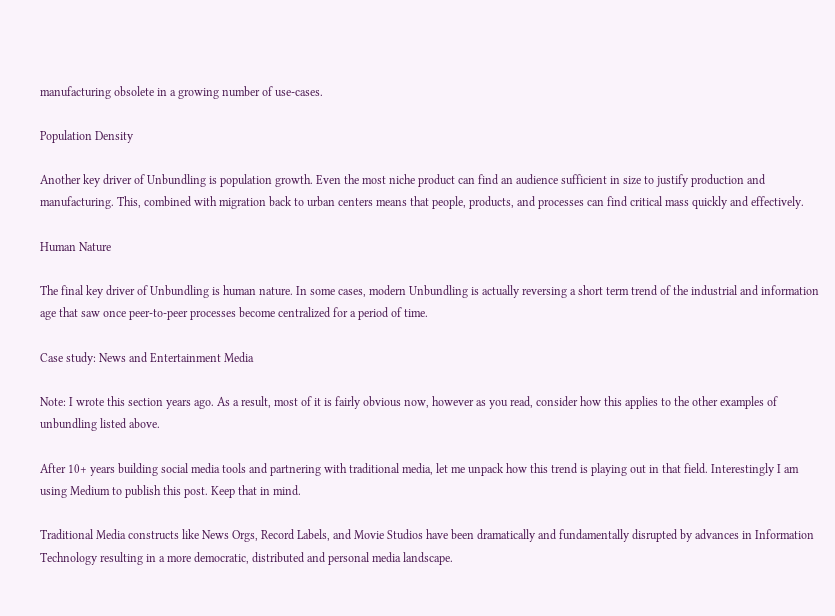manufacturing obsolete in a growing number of use-cases.

Population Density

Another key driver of Unbundling is population growth. Even the most niche product can find an audience sufficient in size to justify production and manufacturing. This, combined with migration back to urban centers means that people, products, and processes can find critical mass quickly and effectively.

Human Nature

The final key driver of Unbundling is human nature. In some cases, modern Unbundling is actually reversing a short term trend of the industrial and information age that saw once peer-to-peer processes become centralized for a period of time.

Case study: News and Entertainment Media

Note: I wrote this section years ago. As a result, most of it is fairly obvious now, however as you read, consider how this applies to the other examples of unbundling listed above.

After 10+ years building social media tools and partnering with traditional media, let me unpack how this trend is playing out in that field. Interestingly I am using Medium to publish this post. Keep that in mind.

Traditional Media constructs like News Orgs, Record Labels, and Movie Studios have been dramatically and fundamentally disrupted by advances in Information Technology resulting in a more democratic, distributed and personal media landscape.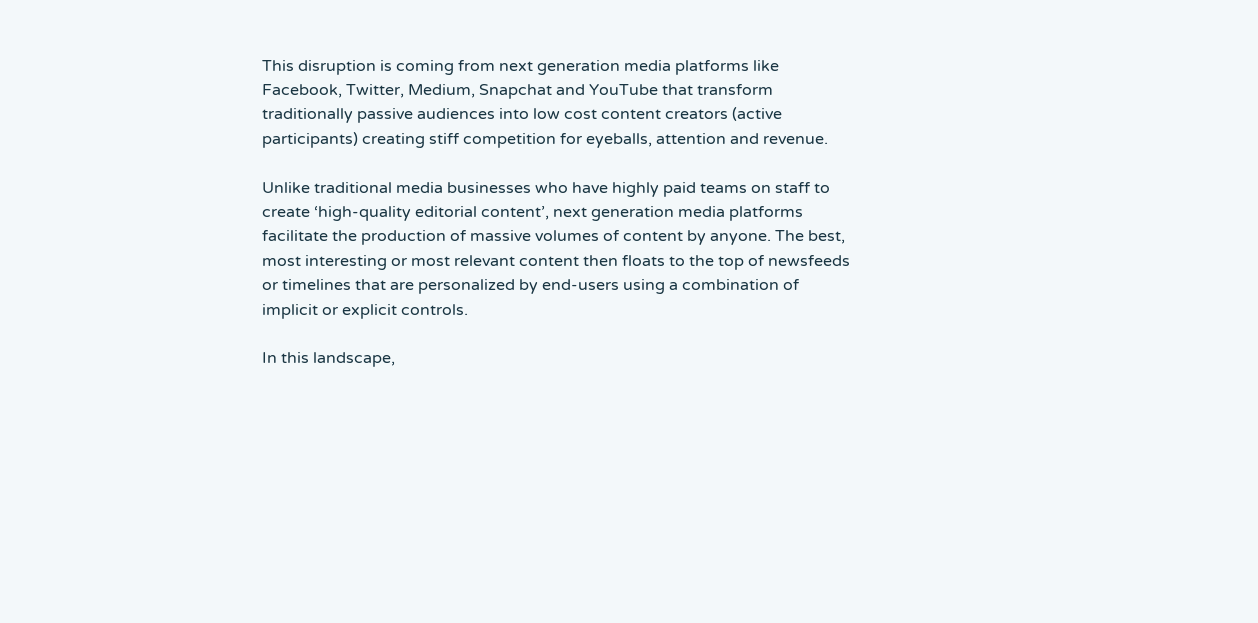This disruption is coming from next generation media platforms like Facebook, Twitter, Medium, Snapchat and YouTube that transform traditionally passive audiences into low cost content creators (active participants) creating stiff competition for eyeballs, attention and revenue.

Unlike traditional media businesses who have highly paid teams on staff to create ‘high-quality editorial content’, next generation media platforms facilitate the production of massive volumes of content by anyone. The best, most interesting or most relevant content then floats to the top of newsfeeds or timelines that are personalized by end-users using a combination of implicit or explicit controls.

In this landscape,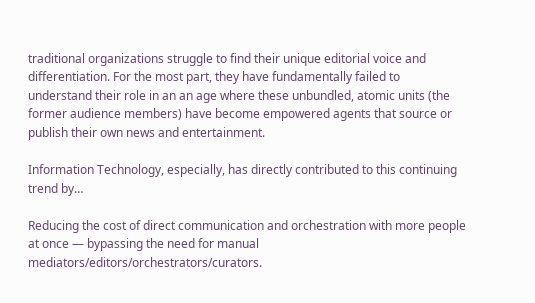traditional organizations struggle to find their unique editorial voice and differentiation. For the most part, they have fundamentally failed to understand their role in an an age where these unbundled, atomic units (the former audience members) have become empowered agents that source or publish their own news and entertainment.

Information Technology, especially, has directly contributed to this continuing trend by…

Reducing the cost of direct communication and orchestration with more people at once — bypassing the need for manual mediators/editors/orchestrators/curators.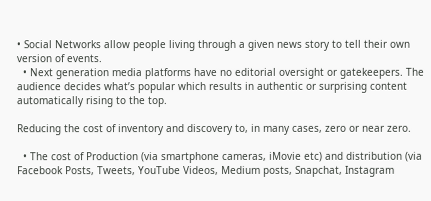• Social Networks allow people living through a given news story to tell their own version of events.
  • Next generation media platforms have no editorial oversight or gatekeepers. The audience decides what’s popular which results in authentic or surprising content automatically rising to the top.

Reducing the cost of inventory and discovery to, in many cases, zero or near zero.

  • The cost of Production (via smartphone cameras, iMovie etc) and distribution (via Facebook Posts, Tweets, YouTube Videos, Medium posts, Snapchat, Instagram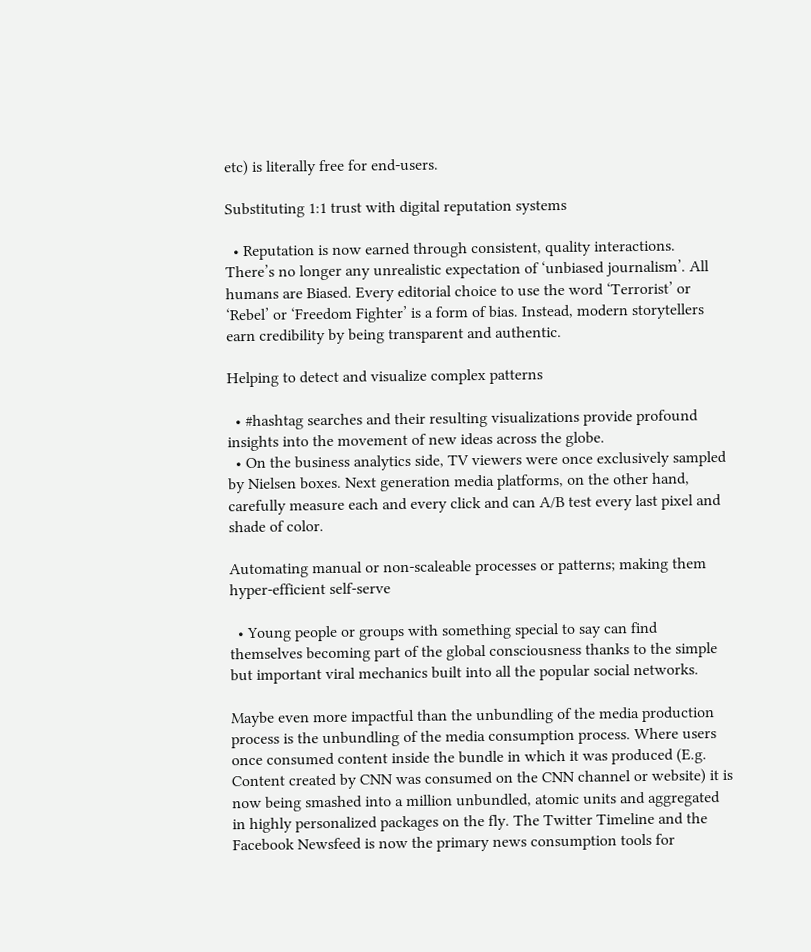etc) is literally free for end-users.

Substituting 1:1 trust with digital reputation systems

  • Reputation is now earned through consistent, quality interactions. There’s no longer any unrealistic expectation of ‘unbiased journalism’. All humans are Biased. Every editorial choice to use the word ‘Terrorist’ or ‘Rebel’ or ‘Freedom Fighter’ is a form of bias. Instead, modern storytellers earn credibility by being transparent and authentic.

Helping to detect and visualize complex patterns

  • #hashtag searches and their resulting visualizations provide profound insights into the movement of new ideas across the globe.
  • On the business analytics side, TV viewers were once exclusively sampled by Nielsen boxes. Next generation media platforms, on the other hand, carefully measure each and every click and can A/B test every last pixel and shade of color.

Automating manual or non-scaleable processes or patterns; making them hyper-efficient self-serve

  • Young people or groups with something special to say can find themselves becoming part of the global consciousness thanks to the simple but important viral mechanics built into all the popular social networks.

Maybe even more impactful than the unbundling of the media production process is the unbundling of the media consumption process. Where users once consumed content inside the bundle in which it was produced (E.g. Content created by CNN was consumed on the CNN channel or website) it is now being smashed into a million unbundled, atomic units and aggregated in highly personalized packages on the fly. The Twitter Timeline and the Facebook Newsfeed is now the primary news consumption tools for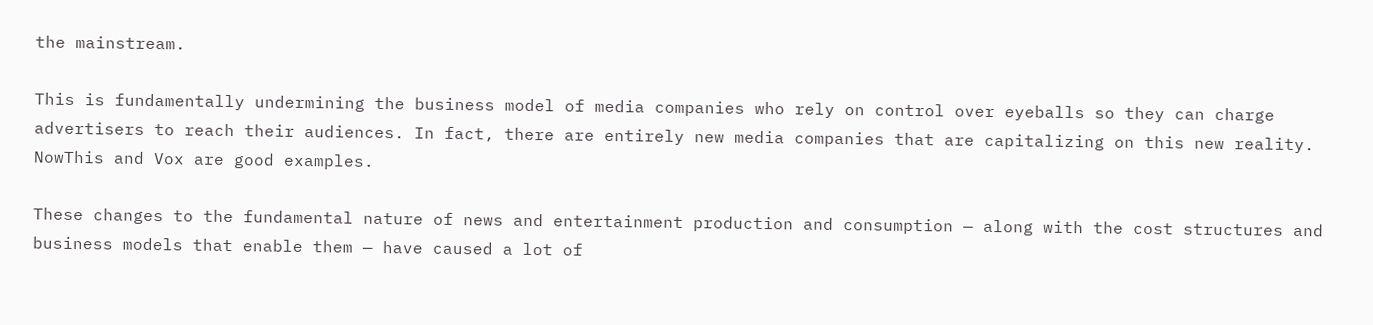the mainstream.

This is fundamentally undermining the business model of media companies who rely on control over eyeballs so they can charge advertisers to reach their audiences. In fact, there are entirely new media companies that are capitalizing on this new reality. NowThis and Vox are good examples.

These changes to the fundamental nature of news and entertainment production and consumption — along with the cost structures and business models that enable them — have caused a lot of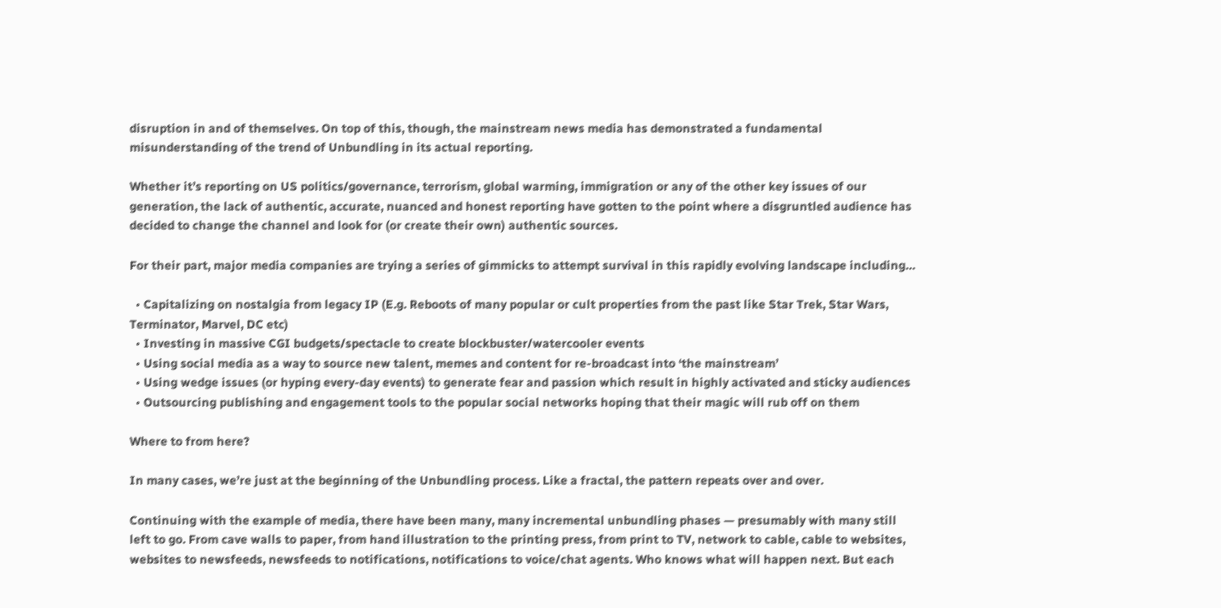disruption in and of themselves. On top of this, though, the mainstream news media has demonstrated a fundamental misunderstanding of the trend of Unbundling in its actual reporting.

Whether it’s reporting on US politics/governance, terrorism, global warming, immigration or any of the other key issues of our generation, the lack of authentic, accurate, nuanced and honest reporting have gotten to the point where a disgruntled audience has decided to change the channel and look for (or create their own) authentic sources.

For their part, major media companies are trying a series of gimmicks to attempt survival in this rapidly evolving landscape including…

  • Capitalizing on nostalgia from legacy IP (E.g. Reboots of many popular or cult properties from the past like Star Trek, Star Wars, Terminator, Marvel, DC etc)
  • Investing in massive CGI budgets/spectacle to create blockbuster/watercooler events
  • Using social media as a way to source new talent, memes and content for re-broadcast into ‘the mainstream’
  • Using wedge issues (or hyping every-day events) to generate fear and passion which result in highly activated and sticky audiences
  • Outsourcing publishing and engagement tools to the popular social networks hoping that their magic will rub off on them

Where to from here?

In many cases, we’re just at the beginning of the Unbundling process. Like a fractal, the pattern repeats over and over.

Continuing with the example of media, there have been many, many incremental unbundling phases — presumably with many still left to go. From cave walls to paper, from hand illustration to the printing press, from print to TV, network to cable, cable to websites, websites to newsfeeds, newsfeeds to notifications, notifications to voice/chat agents. Who knows what will happen next. But each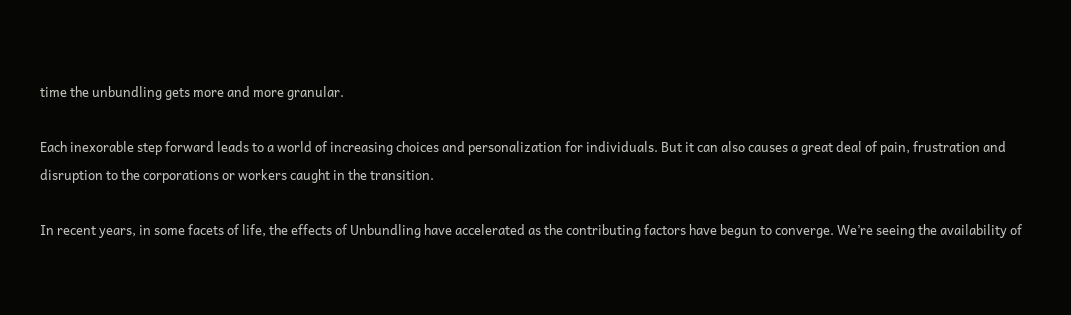time the unbundling gets more and more granular.

Each inexorable step forward leads to a world of increasing choices and personalization for individuals. But it can also causes a great deal of pain, frustration and disruption to the corporations or workers caught in the transition.

In recent years, in some facets of life, the effects of Unbundling have accelerated as the contributing factors have begun to converge. We’re seeing the availability of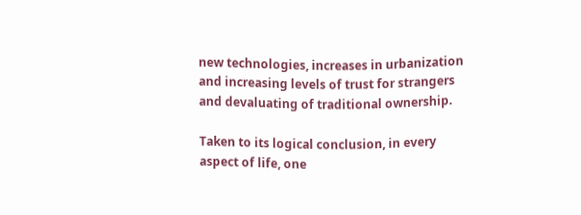new technologies, increases in urbanization and increasing levels of trust for strangers and devaluating of traditional ownership.

Taken to its logical conclusion, in every aspect of life, one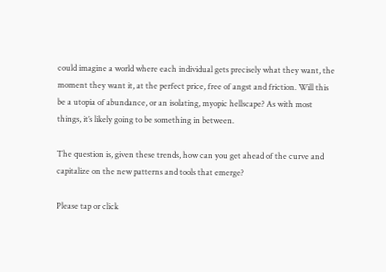could imagine a world where each individual gets precisely what they want, the moment they want it, at the perfect price, free of angst and friction. Will this be a utopia of abundance, or an isolating, myopic hellscape? As with most things, it’s likely going to be something in between.

The question is, given these trends, how can you get ahead of the curve and capitalize on the new patterns and tools that emerge?

Please tap or click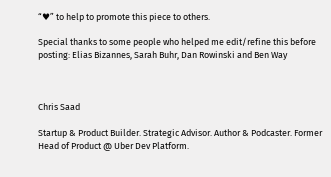“♥” to help to promote this piece to others.

Special thanks to some people who helped me edit/refine this before posting: Elias Bizannes, Sarah Buhr, Dan Rowinski and Ben Way



Chris Saad

Startup & Product Builder. Strategic Advisor. Author & Podcaster. Former Head of Product @ Uber Dev Platform.